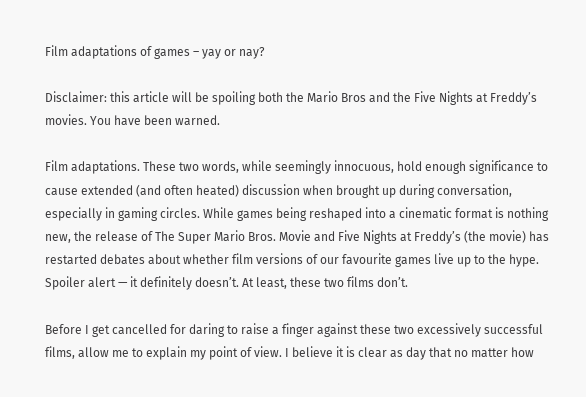Film adaptations of games – yay or nay?

Disclaimer: this article will be spoiling both the Mario Bros and the Five Nights at Freddy’s movies. You have been warned.

Film adaptations. These two words, while seemingly innocuous, hold enough significance to cause extended (and often heated) discussion when brought up during conversation, especially in gaming circles. While games being reshaped into a cinematic format is nothing new, the release of The Super Mario Bros. Movie and Five Nights at Freddy’s (the movie) has restarted debates about whether film versions of our favourite games live up to the hype. Spoiler alert — it definitely doesn’t. At least, these two films don’t.

Before I get cancelled for daring to raise a finger against these two excessively successful films, allow me to explain my point of view. I believe it is clear as day that no matter how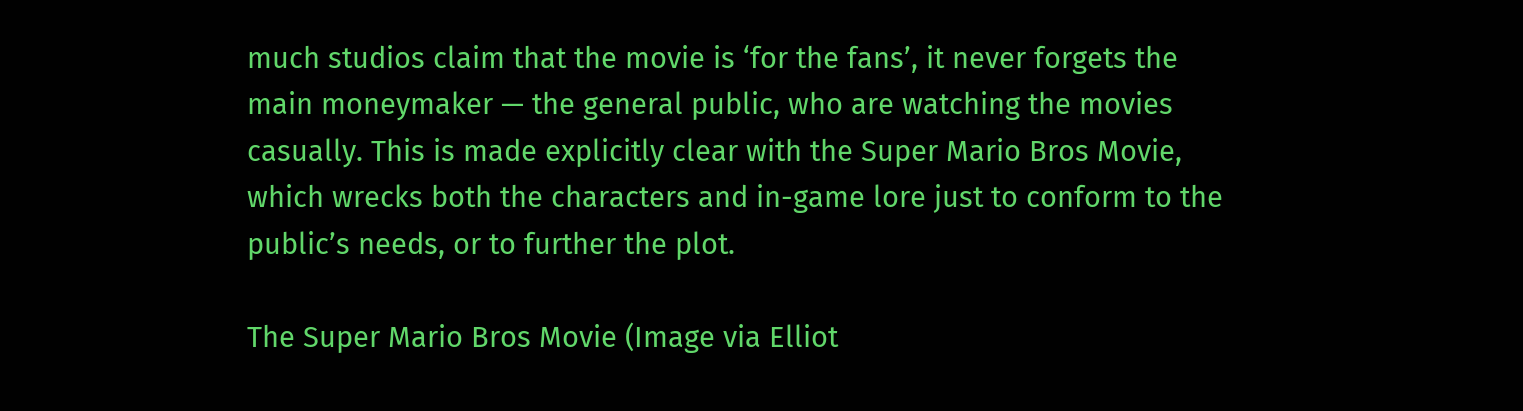much studios claim that the movie is ‘for the fans’, it never forgets the main moneymaker — the general public, who are watching the movies casually. This is made explicitly clear with the Super Mario Bros Movie, which wrecks both the characters and in-game lore just to conform to the public’s needs, or to further the plot.

The Super Mario Bros Movie (Image via Elliot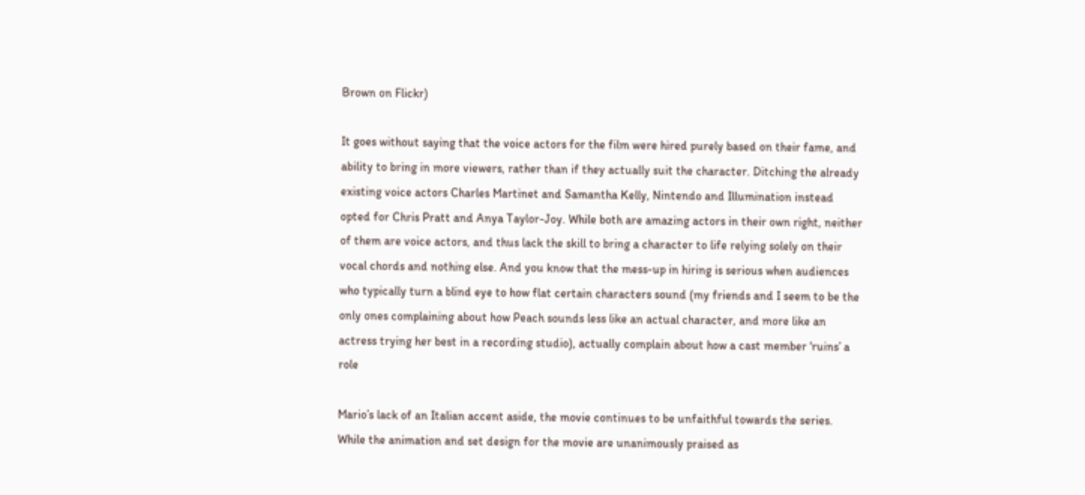Brown on Flickr)

It goes without saying that the voice actors for the film were hired purely based on their fame, and ability to bring in more viewers, rather than if they actually suit the character. Ditching the already existing voice actors Charles Martinet and Samantha Kelly, Nintendo and Illumination instead opted for Chris Pratt and Anya Taylor-Joy. While both are amazing actors in their own right, neither of them are voice actors, and thus lack the skill to bring a character to life relying solely on their vocal chords and nothing else. And you know that the mess-up in hiring is serious when audiences who typically turn a blind eye to how flat certain characters sound (my friends and I seem to be the only ones complaining about how Peach sounds less like an actual character, and more like an actress trying her best in a recording studio), actually complain about how a cast member ‘ruins’ a role

Mario’s lack of an Italian accent aside, the movie continues to be unfaithful towards the series. While the animation and set design for the movie are unanimously praised as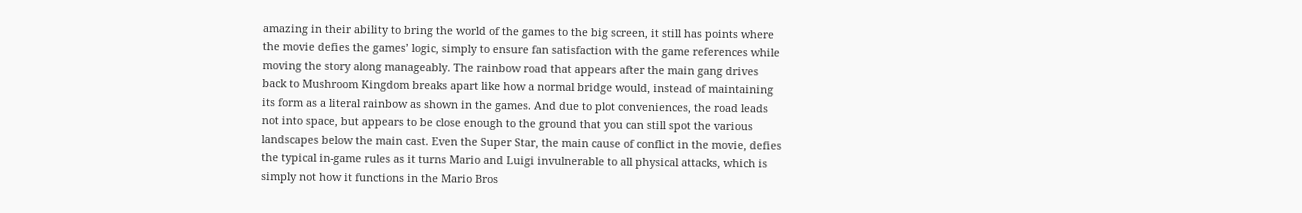amazing in their ability to bring the world of the games to the big screen, it still has points where the movie defies the games’ logic, simply to ensure fan satisfaction with the game references while moving the story along manageably. The rainbow road that appears after the main gang drives back to Mushroom Kingdom breaks apart like how a normal bridge would, instead of maintaining its form as a literal rainbow as shown in the games. And due to plot conveniences, the road leads not into space, but appears to be close enough to the ground that you can still spot the various landscapes below the main cast. Even the Super Star, the main cause of conflict in the movie, defies the typical in-game rules as it turns Mario and Luigi invulnerable to all physical attacks, which is simply not how it functions in the Mario Bros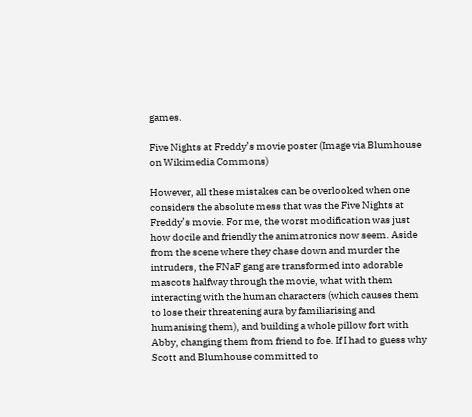games.

Five Nights at Freddy’s movie poster (Image via Blumhouse on Wikimedia Commons)

However, all these mistakes can be overlooked when one considers the absolute mess that was the Five Nights at Freddy’s movie. For me, the worst modification was just how docile and friendly the animatronics now seem. Aside from the scene where they chase down and murder the intruders, the FNaF gang are transformed into adorable mascots halfway through the movie, what with them interacting with the human characters (which causes them to lose their threatening aura by familiarising and humanising them), and building a whole pillow fort with Abby, changing them from friend to foe. If I had to guess why Scott and Blumhouse committed to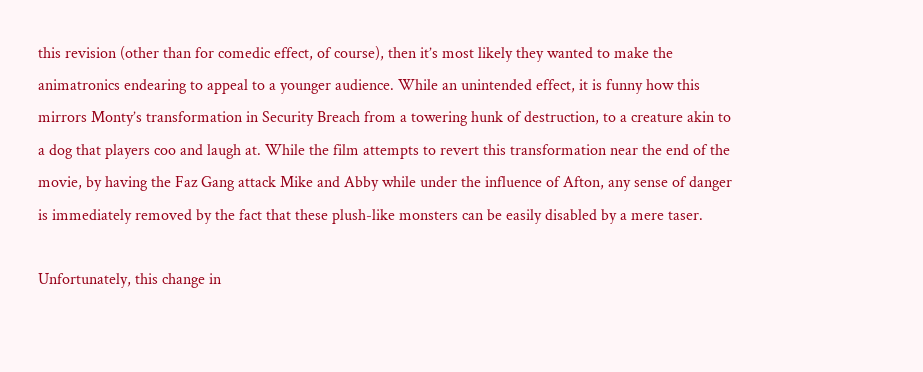this revision (other than for comedic effect, of course), then it’s most likely they wanted to make the animatronics endearing to appeal to a younger audience. While an unintended effect, it is funny how this mirrors Monty’s transformation in Security Breach from a towering hunk of destruction, to a creature akin to a dog that players coo and laugh at. While the film attempts to revert this transformation near the end of the movie, by having the Faz Gang attack Mike and Abby while under the influence of Afton, any sense of danger is immediately removed by the fact that these plush-like monsters can be easily disabled by a mere taser.

Unfortunately, this change in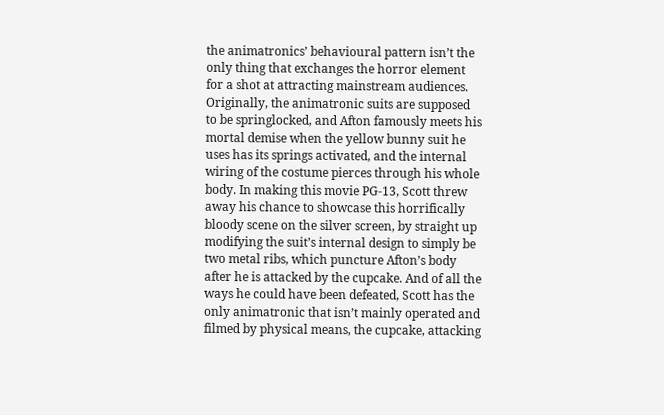the animatronics’ behavioural pattern isn’t the only thing that exchanges the horror element for a shot at attracting mainstream audiences. Originally, the animatronic suits are supposed to be springlocked, and Afton famously meets his mortal demise when the yellow bunny suit he uses has its springs activated, and the internal wiring of the costume pierces through his whole body. In making this movie PG-13, Scott threw away his chance to showcase this horrifically bloody scene on the silver screen, by straight up modifying the suit’s internal design to simply be two metal ribs, which puncture Afton’s body after he is attacked by the cupcake. And of all the ways he could have been defeated, Scott has the only animatronic that isn’t mainly operated and filmed by physical means, the cupcake, attacking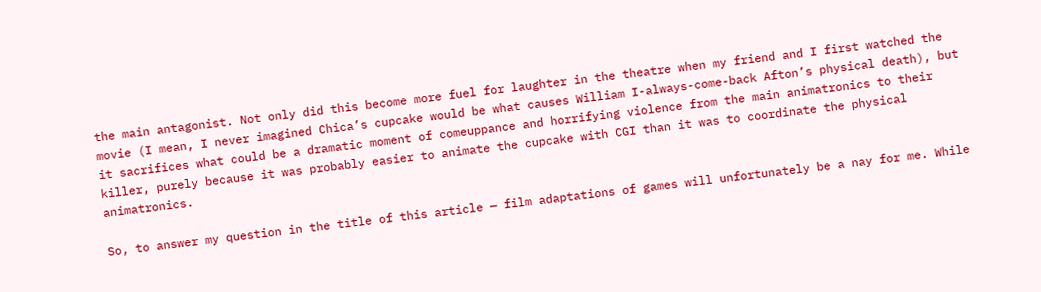the main antagonist. Not only did this become more fuel for laughter in the theatre when my friend and I first watched the movie (I mean, I never imagined Chica’s cupcake would be what causes William I-always-come-back Afton’s physical death), but it sacrifices what could be a dramatic moment of comeuppance and horrifying violence from the main animatronics to their killer, purely because it was probably easier to animate the cupcake with CGI than it was to coordinate the physical animatronics.

So, to answer my question in the title of this article — film adaptations of games will unfortunately be a nay for me. While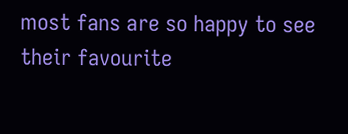most fans are so happy to see their favourite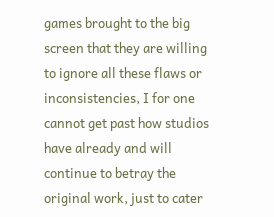games brought to the big screen that they are willing to ignore all these flaws or inconsistencies, I for one cannot get past how studios have already and will continue to betray the original work, just to cater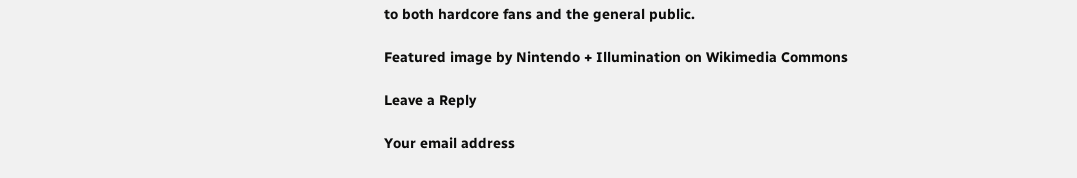to both hardcore fans and the general public.

Featured image by Nintendo + Illumination on Wikimedia Commons

Leave a Reply

Your email address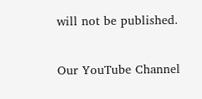will not be published.

Our YouTube Channel